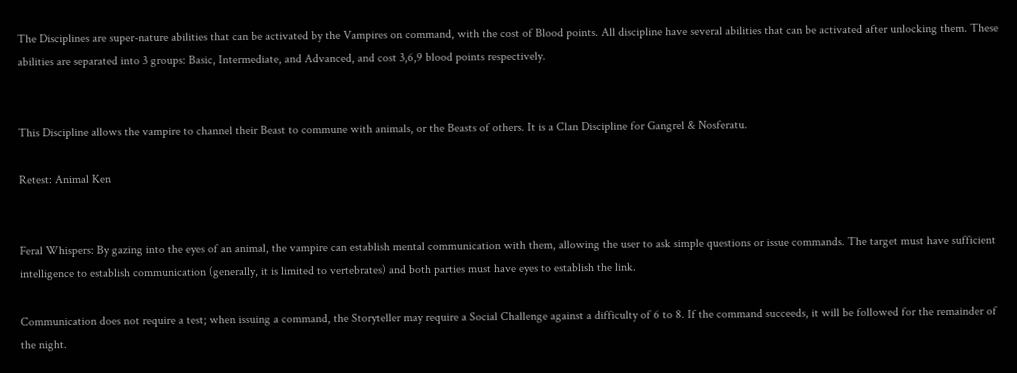The Disciplines are super-nature abilities that can be activated by the Vampires on command, with the cost of Blood points. All discipline have several abilities that can be activated after unlocking them. These abilities are separated into 3 groups: Basic, Intermediate, and Advanced, and cost 3,6,9 blood points respectively.


This Discipline allows the vampire to channel their Beast to commune with animals, or the Beasts of others. It is a Clan Discipline for Gangrel & Nosferatu.

Retest: Animal Ken


Feral Whispers: By gazing into the eyes of an animal, the vampire can establish mental communication with them, allowing the user to ask simple questions or issue commands. The target must have sufficient intelligence to establish communication (generally, it is limited to vertebrates) and both parties must have eyes to establish the link.

Communication does not require a test; when issuing a command, the Storyteller may require a Social Challenge against a difficulty of 6 to 8. If the command succeeds, it will be followed for the remainder of the night.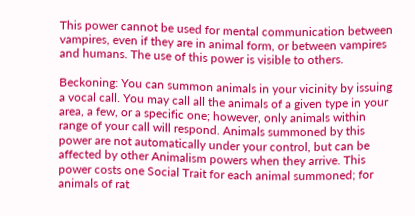This power cannot be used for mental communication between vampires, even if they are in animal form, or between vampires and humans. The use of this power is visible to others.

Beckoning: You can summon animals in your vicinity by issuing a vocal call. You may call all the animals of a given type in your area, a few, or a specific one; however, only animals within range of your call will respond. Animals summoned by this power are not automatically under your control, but can be affected by other Animalism powers when they arrive. This power costs one Social Trait for each animal summoned; for animals of rat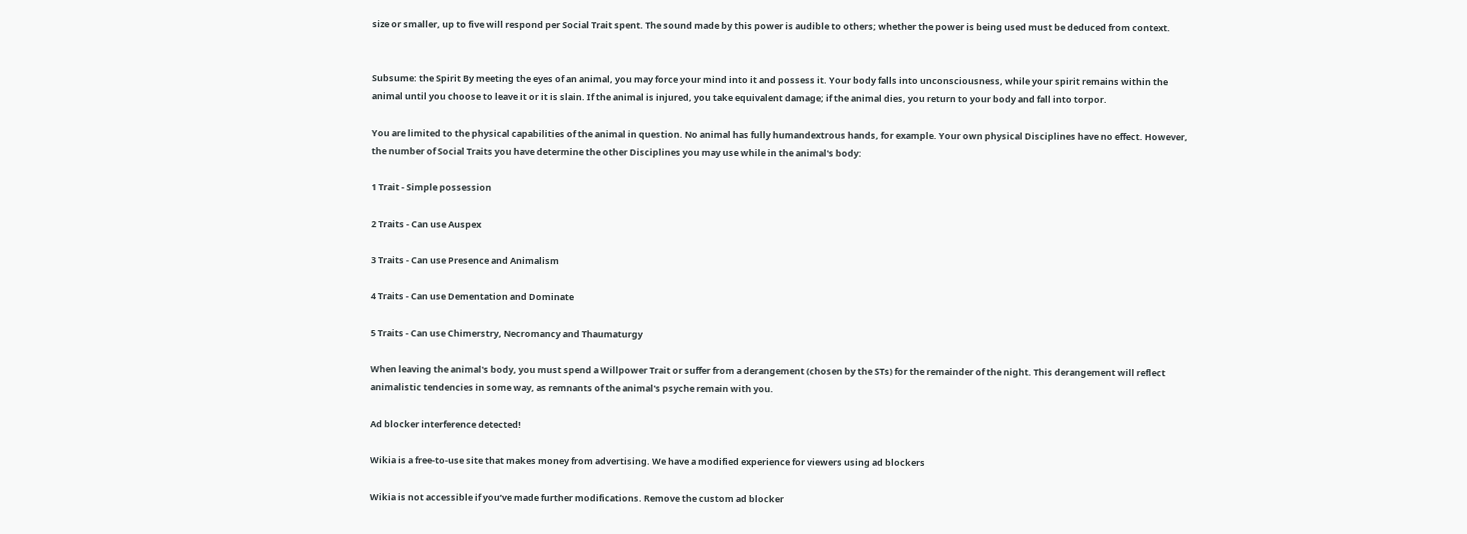size or smaller, up to five will respond per Social Trait spent. The sound made by this power is audible to others; whether the power is being used must be deduced from context.


Subsume: the Spirit By meeting the eyes of an animal, you may force your mind into it and possess it. Your body falls into unconsciousness, while your spirit remains within the animal until you choose to leave it or it is slain. If the animal is injured, you take equivalent damage; if the animal dies, you return to your body and fall into torpor.

You are limited to the physical capabilities of the animal in question. No animal has fully humandextrous hands, for example. Your own physical Disciplines have no effect. However, the number of Social Traits you have determine the other Disciplines you may use while in the animal's body:

1 Trait - Simple possession

2 Traits - Can use Auspex

3 Traits - Can use Presence and Animalism

4 Traits - Can use Dementation and Dominate

5 Traits - Can use Chimerstry, Necromancy and Thaumaturgy

When leaving the animal's body, you must spend a Willpower Trait or suffer from a derangement (chosen by the STs) for the remainder of the night. This derangement will reflect animalistic tendencies in some way, as remnants of the animal's psyche remain with you.

Ad blocker interference detected!

Wikia is a free-to-use site that makes money from advertising. We have a modified experience for viewers using ad blockers

Wikia is not accessible if you’ve made further modifications. Remove the custom ad blocker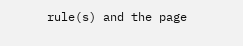rule(s) and the page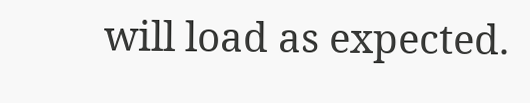will load as expected.